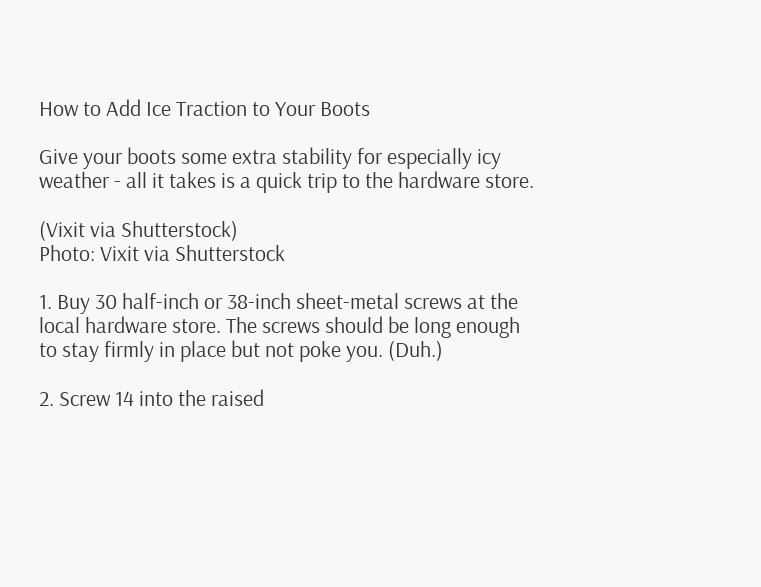How to Add Ice Traction to Your Boots

Give your boots some extra stability for especially icy weather - all it takes is a quick trip to the hardware store.

(Vixit via Shutterstock)
Photo: Vixit via Shutterstock

1. Buy 30 half-inch or 38-inch sheet-metal screws at the local hardware store. The screws should be long enough to stay firmly in place but not poke you. (Duh.)

2. Screw 14 into the raised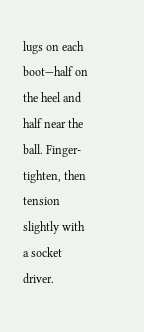lugs on each boot—half on the heel and half near the ball. Finger-tighten, then tension slightly with a socket driver.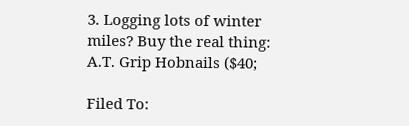3. Logging lots of winter miles? Buy the real thing: A.T. Grip Hobnails ($40;

Filed To: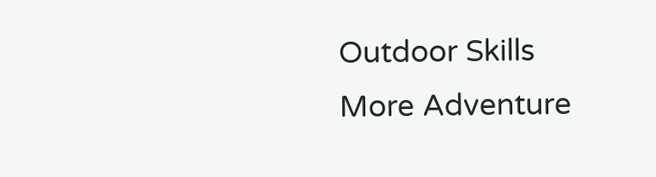Outdoor Skills
More Adventure